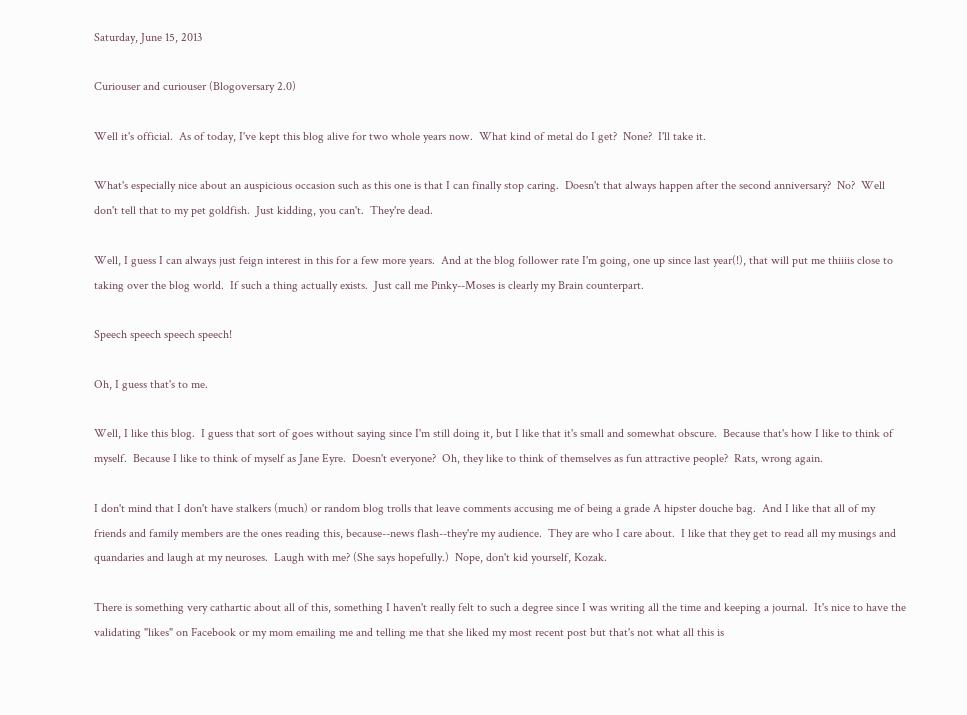Saturday, June 15, 2013

Curiouser and curiouser (Blogoversary 2.0)

Well it's official.  As of today, I've kept this blog alive for two whole years now.  What kind of metal do I get?  None?  I'll take it.

What's especially nice about an auspicious occasion such as this one is that I can finally stop caring.  Doesn't that always happen after the second anniversary?  No?  Well don't tell that to my pet goldfish.  Just kidding, you can't.  They're dead.

Well, I guess I can always just feign interest in this for a few more years.  And at the blog follower rate I'm going, one up since last year(!), that will put me thiiiis close to taking over the blog world.  If such a thing actually exists.  Just call me Pinky--Moses is clearly my Brain counterpart.

Speech speech speech speech!

Oh, I guess that's to me.

Well, I like this blog.  I guess that sort of goes without saying since I'm still doing it, but I like that it's small and somewhat obscure.  Because that's how I like to think of myself.  Because I like to think of myself as Jane Eyre.  Doesn't everyone?  Oh, they like to think of themselves as fun attractive people?  Rats, wrong again.

I don't mind that I don't have stalkers (much) or random blog trolls that leave comments accusing me of being a grade A hipster douche bag.  And I like that all of my friends and family members are the ones reading this, because--news flash--they're my audience.  They are who I care about.  I like that they get to read all my musings and quandaries and laugh at my neuroses.  Laugh with me? (She says hopefully.)  Nope, don't kid yourself, Kozak.

There is something very cathartic about all of this, something I haven't really felt to such a degree since I was writing all the time and keeping a journal.  It's nice to have the validating "likes" on Facebook or my mom emailing me and telling me that she liked my most recent post but that's not what all this is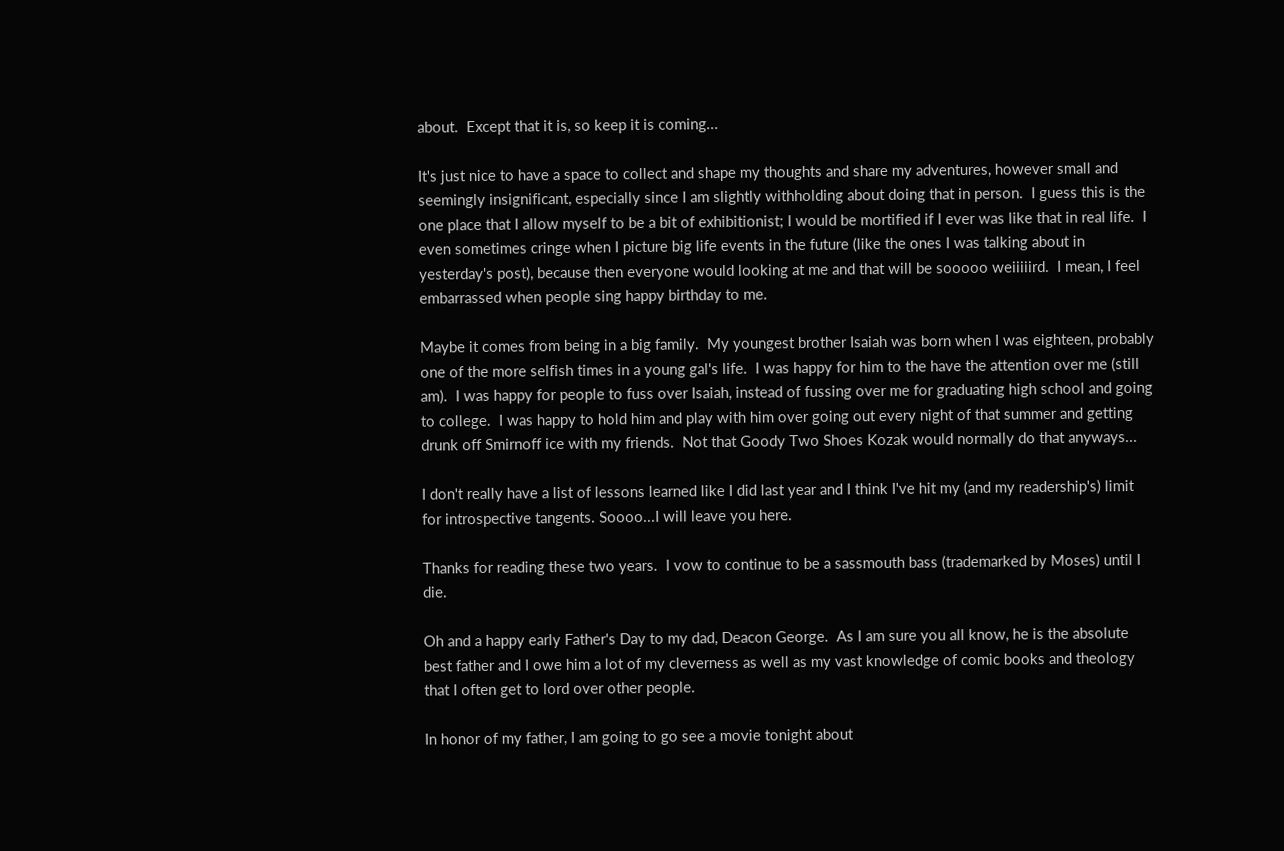about.  Except that it is, so keep it is coming...

It's just nice to have a space to collect and shape my thoughts and share my adventures, however small and seemingly insignificant, especially since I am slightly withholding about doing that in person.  I guess this is the one place that I allow myself to be a bit of exhibitionist; I would be mortified if I ever was like that in real life.  I even sometimes cringe when I picture big life events in the future (like the ones I was talking about in yesterday's post), because then everyone would looking at me and that will be sooooo weiiiiird.  I mean, I feel embarrassed when people sing happy birthday to me.

Maybe it comes from being in a big family.  My youngest brother Isaiah was born when I was eighteen, probably one of the more selfish times in a young gal's life.  I was happy for him to the have the attention over me (still am).  I was happy for people to fuss over Isaiah, instead of fussing over me for graduating high school and going to college.  I was happy to hold him and play with him over going out every night of that summer and getting drunk off Smirnoff ice with my friends.  Not that Goody Two Shoes Kozak would normally do that anyways...

I don't really have a list of lessons learned like I did last year and I think I've hit my (and my readership's) limit for introspective tangents. Soooo...I will leave you here.

Thanks for reading these two years.  I vow to continue to be a sassmouth bass (trademarked by Moses) until I die.

Oh and a happy early Father's Day to my dad, Deacon George.  As I am sure you all know, he is the absolute best father and I owe him a lot of my cleverness as well as my vast knowledge of comic books and theology that I often get to lord over other people.

In honor of my father, I am going to go see a movie tonight about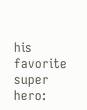his favorite super hero: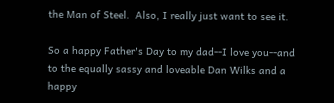the Man of Steel.  Also, I really just want to see it.

So a happy Father's Day to my dad--I love you--and to the equally sassy and loveable Dan Wilks and a happy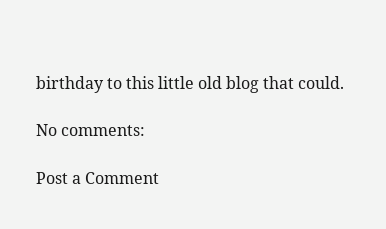birthday to this little old blog that could.

No comments:

Post a Comment